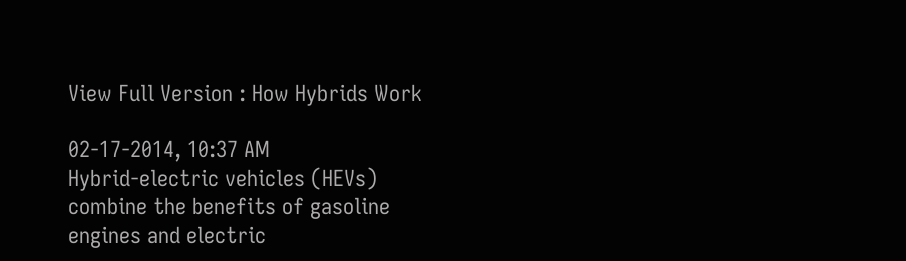View Full Version : How Hybrids Work

02-17-2014, 10:37 AM
Hybrid-electric vehicles (HEVs) combine the benefits of gasoline engines and electric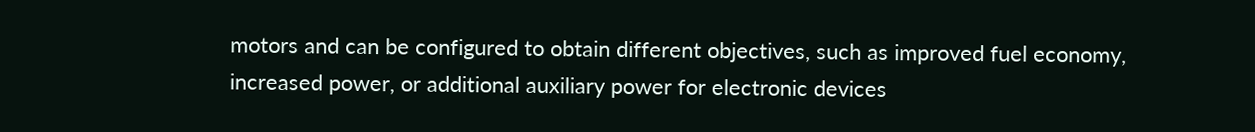motors and can be configured to obtain different objectives, such as improved fuel economy, increased power, or additional auxiliary power for electronic devices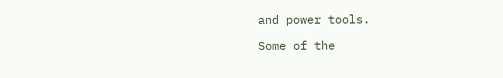and power tools.

Some of the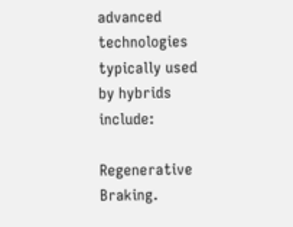advanced technologies typically used by hybrids include:

Regenerative Braking.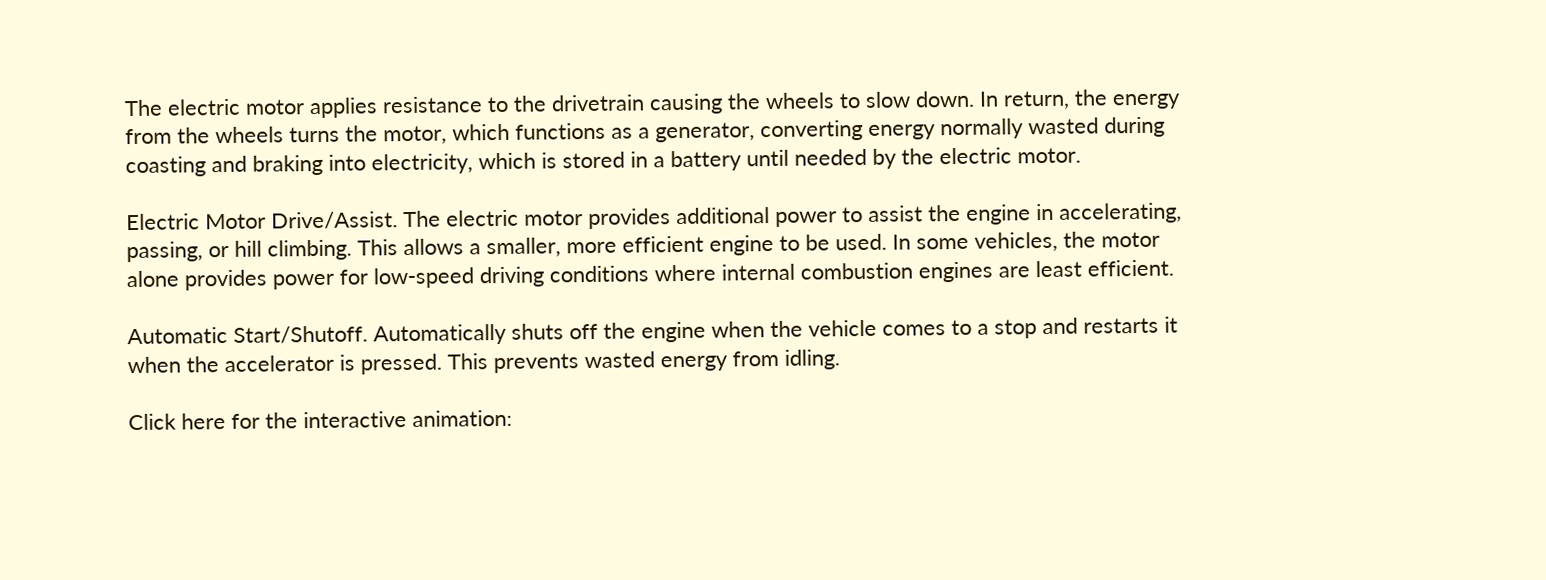The electric motor applies resistance to the drivetrain causing the wheels to slow down. In return, the energy from the wheels turns the motor, which functions as a generator, converting energy normally wasted during coasting and braking into electricity, which is stored in a battery until needed by the electric motor.

Electric Motor Drive/Assist. The electric motor provides additional power to assist the engine in accelerating, passing, or hill climbing. This allows a smaller, more efficient engine to be used. In some vehicles, the motor alone provides power for low-speed driving conditions where internal combustion engines are least efficient.

Automatic Start/Shutoff. Automatically shuts off the engine when the vehicle comes to a stop and restarts it when the accelerator is pressed. This prevents wasted energy from idling.

Click here for the interactive animation: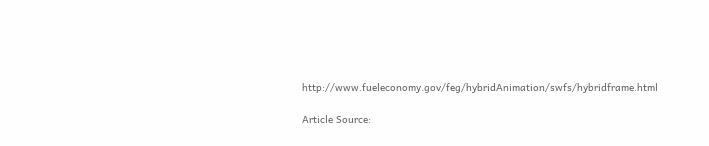http://www.fueleconomy.gov/feg/hybridAnimation/swfs/hybridframe.html

Article Source: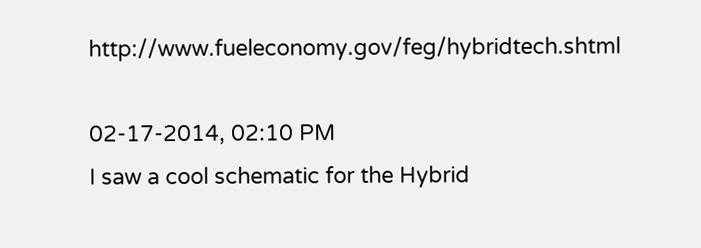http://www.fueleconomy.gov/feg/hybridtech.shtml

02-17-2014, 02:10 PM
I saw a cool schematic for the Hybrid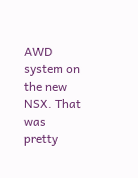AWD system on the new NSX. That was pretty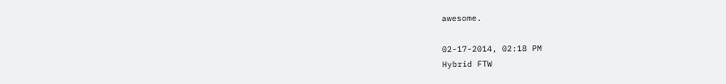awesome.

02-17-2014, 02:18 PM
Hybrid FTW